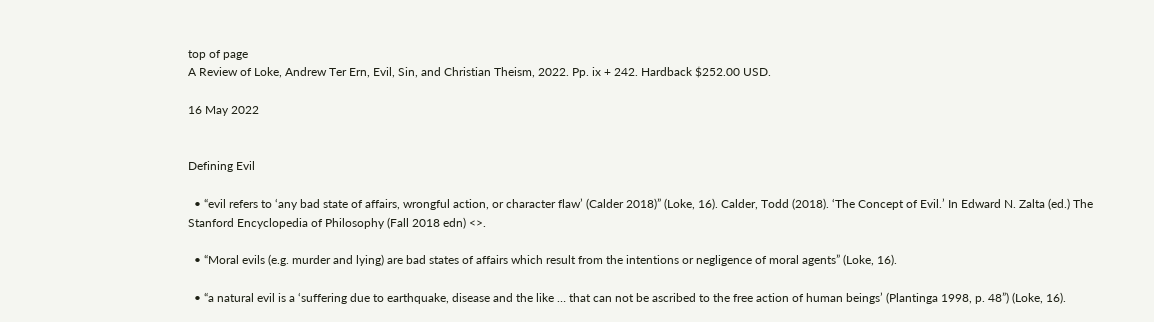top of page
A Review of Loke, Andrew Ter Ern, Evil, Sin, and Christian Theism, 2022. Pp. ix + 242. Hardback $252.00 USD.

16 May 2022


Defining Evil

  • “evil refers to ‘any bad state of affairs, wrongful action, or character flaw’ (Calder 2018)” (Loke, 16). Calder, Todd (2018). ‘The Concept of Evil.’ In Edward N. Zalta (ed.) The Stanford Encyclopedia of Philosophy (Fall 2018 edn) <>.

  • “Moral evils (e.g. murder and lying) are bad states of affairs which result from the intentions or negligence of moral agents” (Loke, 16).

  • “a natural evil is a ‘suffering due to earthquake, disease and the like … that can not be ascribed to the free action of human beings’ (Plantinga 1998, p. 48”) (Loke, 16).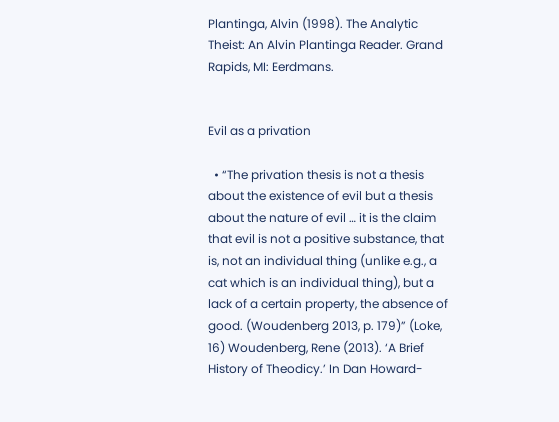Plantinga, Alvin (1998). The Analytic Theist: An Alvin Plantinga Reader. Grand Rapids, MI: Eerdmans.


Evil as a privation

  • “The privation thesis is not a thesis about the existence of evil but a thesis about the nature of evil … it is the claim that evil is not a positive substance, that is, not an individual thing (unlike e.g., a cat which is an individual thing), but a lack of a certain property, the absence of good. (Woudenberg 2013, p. 179)” (Loke, 16) Woudenberg, Rene (2013). ‘A Brief History of Theodicy.’ In Dan Howard-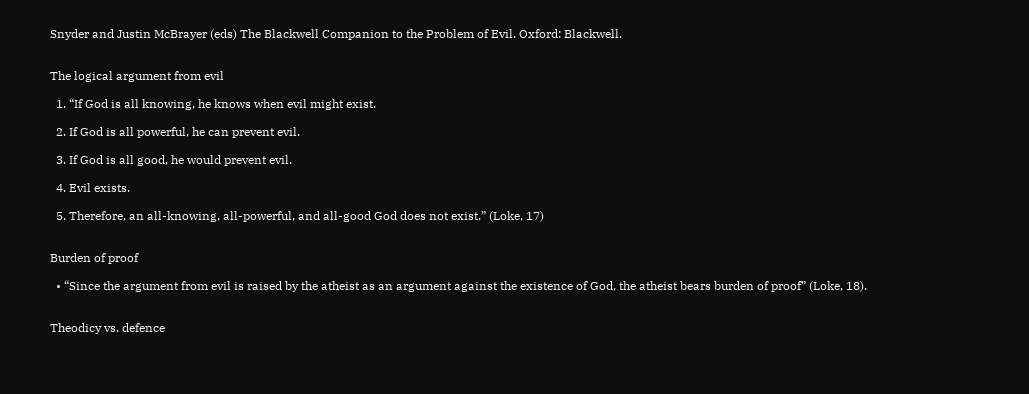Snyder and Justin McBrayer (eds) The Blackwell Companion to the Problem of Evil. Oxford: Blackwell.


The logical argument from evil

  1. “If God is all knowing, he knows when evil might exist.

  2. If God is all powerful, he can prevent evil.

  3. If God is all good, he would prevent evil.

  4. Evil exists.

  5. Therefore, an all-knowing, all-powerful, and all-good God does not exist.” (Loke, 17)


Burden of proof

  • “Since the argument from evil is raised by the atheist as an argument against the existence of God, the atheist bears burden of proof” (Loke, 18).


Theodicy vs. defence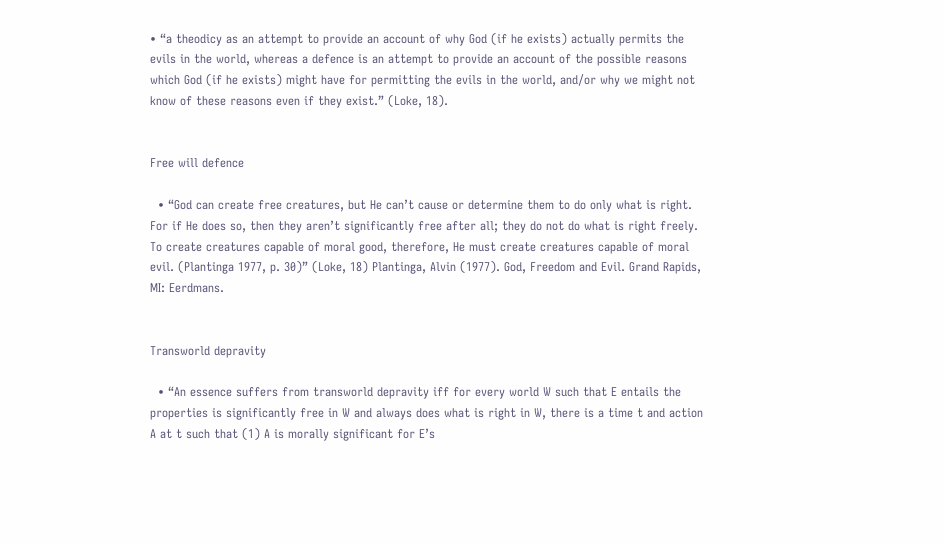• “a theodicy as an attempt to provide an account of why God (if he exists) actually permits the evils in the world, whereas a defence is an attempt to provide an account of the possible reasons which God (if he exists) might have for permitting the evils in the world, and/or why we might not know of these reasons even if they exist.” (Loke, 18).


Free will defence

  • “God can create free creatures, but He can’t cause or determine them to do only what is right. For if He does so, then they aren’t significantly free after all; they do not do what is right freely. To create creatures capable of moral good, therefore, He must create creatures capable of moral evil. (Plantinga 1977, p. 30)” (Loke, 18) Plantinga, Alvin (1977). God, Freedom and Evil. Grand Rapids, MI: Eerdmans.


Transworld depravity

  • “An essence suffers from transworld depravity iff for every world W such that E entails the properties is significantly free in W and always does what is right in W, there is a time t and action A at t such that (1) A is morally significant for E’s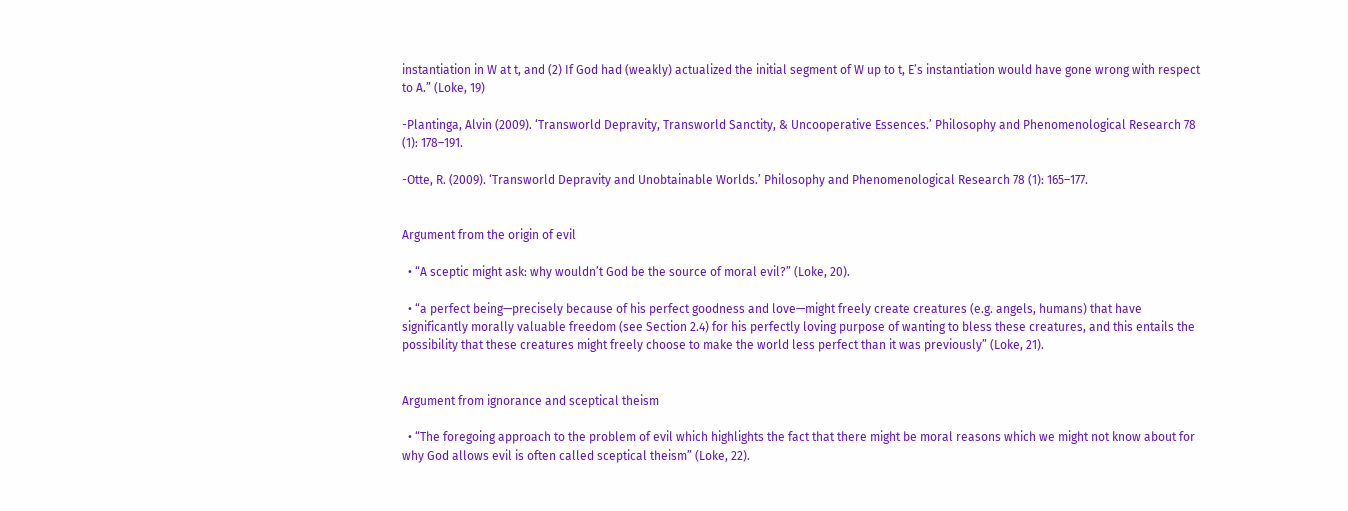instantiation in W at t, and (2) If God had (weakly) actualized the initial segment of W up to t, E’s instantiation would have gone wrong with respect to A.” (Loke, 19)

-Plantinga, Alvin (2009). ‘Transworld Depravity, Transworld Sanctity, & Uncooperative Essences.’ Philosophy and Phenomenological Research 78 (1): 178–191.

-Otte, R. (2009). ‘Transworld Depravity and Unobtainable Worlds.’ Philosophy and Phenomenological Research 78 (1): 165–177.


Argument from the origin of evil

  • “A sceptic might ask: why wouldn’t God be the source of moral evil?” (Loke, 20).

  • “a perfect being—precisely because of his perfect goodness and love—might freely create creatures (e.g. angels, humans) that have significantly morally valuable freedom (see Section 2.4) for his perfectly loving purpose of wanting to bless these creatures, and this entails the possibility that these creatures might freely choose to make the world less perfect than it was previously” (Loke, 21).


Argument from ignorance and sceptical theism

  • “The foregoing approach to the problem of evil which highlights the fact that there might be moral reasons which we might not know about for why God allows evil is often called sceptical theism” (Loke, 22).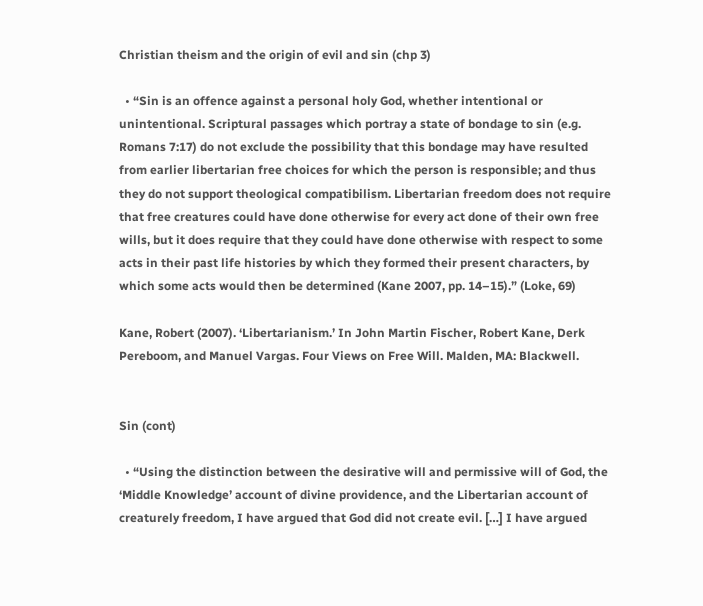Christian theism and the origin of evil and sin (chp 3)

  • “Sin is an offence against a personal holy God, whether intentional or unintentional. Scriptural passages which portray a state of bondage to sin (e.g. Romans 7:17) do not exclude the possibility that this bondage may have resulted from earlier libertarian free choices for which the person is responsible; and thus they do not support theological compatibilism. Libertarian freedom does not require that free creatures could have done otherwise for every act done of their own free wills, but it does require that they could have done otherwise with respect to some acts in their past life histories by which they formed their present characters, by which some acts would then be determined (Kane 2007, pp. 14–15).” (Loke, 69)

Kane, Robert (2007). ‘Libertarianism.’ In John Martin Fischer, Robert Kane, Derk Pereboom, and Manuel Vargas. Four Views on Free Will. Malden, MA: Blackwell.


Sin (cont)

  • “Using the distinction between the desirative will and permissive will of God, the ‘Middle Knowledge’ account of divine providence, and the Libertarian account of creaturely freedom, I have argued that God did not create evil. […] I have argued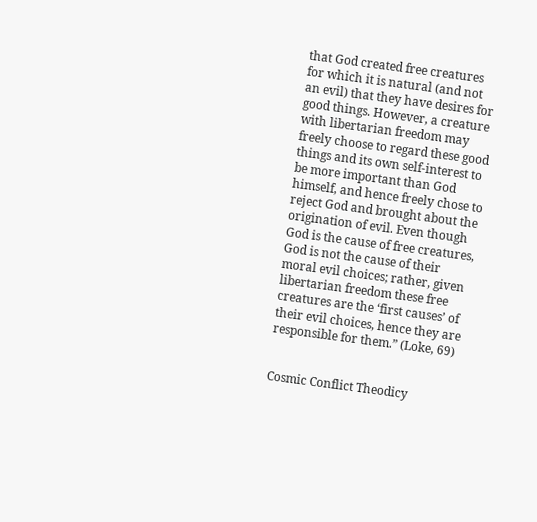that God created free creatures for which it is natural (and not an evil) that they have desires for good things. However, a creature with libertarian freedom may freely choose to regard these good things and its own self-interest to be more important than God himself, and hence freely chose to reject God and brought about the origination of evil. Even though God is the cause of free creatures, God is not the cause of their moral evil choices; rather, given libertarian freedom these free creatures are the ‘first causes’ of their evil choices, hence they are responsible for them.” (Loke, 69)


Cosmic Conflict Theodicy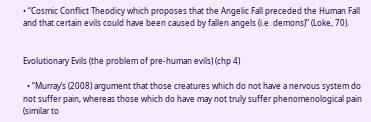• “Cosmic Conflict Theodicy which proposes that the Angelic Fall preceded the Human Fall and that certain evils could have been caused by fallen angels (i.e. demons)” (Loke, 70).


Evolutionary Evils (the problem of pre-human evils) (chp 4)

  • “Murray’s (2008) argument that those creatures which do not have a nervous system do not suffer pain, whereas those which do have may not truly suffer phenomenological pain (similar to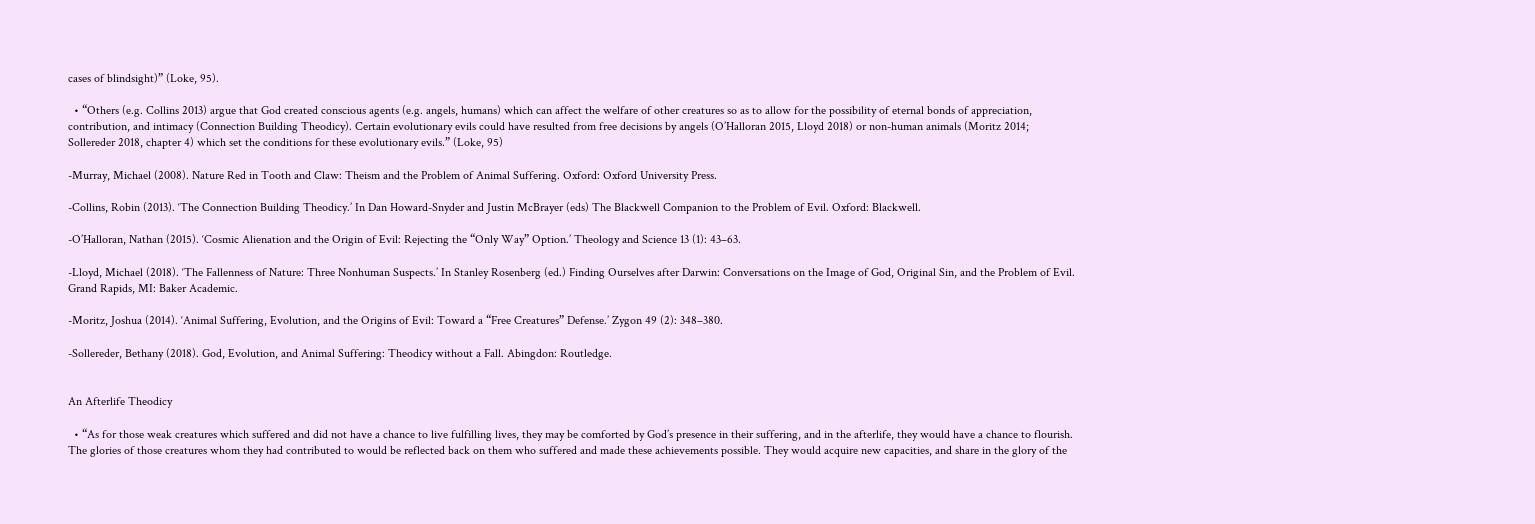cases of blindsight)” (Loke, 95).

  • “Others (e.g. Collins 2013) argue that God created conscious agents (e.g. angels, humans) which can affect the welfare of other creatures so as to allow for the possibility of eternal bonds of appreciation, contribution, and intimacy (Connection Building Theodicy). Certain evolutionary evils could have resulted from free decisions by angels (O’Halloran 2015, Lloyd 2018) or non-human animals (Moritz 2014; Sollereder 2018, chapter 4) which set the conditions for these evolutionary evils.” (Loke, 95)

-Murray, Michael (2008). Nature Red in Tooth and Claw: Theism and the Problem of Animal Suffering. Oxford: Oxford University Press.

-Collins, Robin (2013). ‘The Connection Building Theodicy.’ In Dan Howard-Snyder and Justin McBrayer (eds) The Blackwell Companion to the Problem of Evil. Oxford: Blackwell.

-O’Halloran, Nathan (2015). ‘Cosmic Alienation and the Origin of Evil: Rejecting the “Only Way” Option.’ Theology and Science 13 (1): 43–63.

-Lloyd, Michael (2018). ‘The Fallenness of Nature: Three Nonhuman Suspects.’ In Stanley Rosenberg (ed.) Finding Ourselves after Darwin: Conversations on the Image of God, Original Sin, and the Problem of Evil. Grand Rapids, MI: Baker Academic.

-Moritz, Joshua (2014). ‘Animal Suffering, Evolution, and the Origins of Evil: Toward a “Free Creatures” Defense.’ Zygon 49 (2): 348–380.

-Sollereder, Bethany (2018). God, Evolution, and Animal Suffering: Theodicy without a Fall. Abingdon: Routledge.


An Afterlife Theodicy

  • “As for those weak creatures which suffered and did not have a chance to live fulfilling lives, they may be comforted by God’s presence in their suffering, and in the afterlife, they would have a chance to flourish. The glories of those creatures whom they had contributed to would be reflected back on them who suffered and made these achievements possible. They would acquire new capacities, and share in the glory of the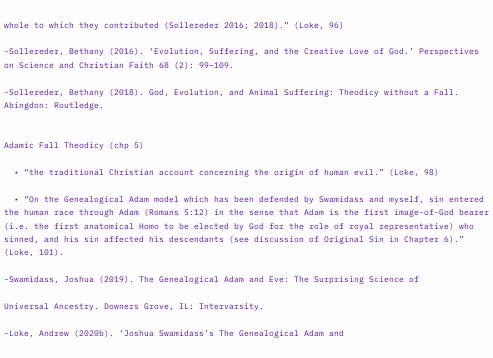whole to which they contributed (Sollereder 2016; 2018).” (Loke, 96)

-Sollereder, Bethany (2016). ‘Evolution, Suffering, and the Creative Love of God.’ Perspectives on Science and Christian Faith 68 (2): 99–109.

-Sollereder, Bethany (2018). God, Evolution, and Animal Suffering: Theodicy without a Fall. Abingdon: Routledge.


Adamic Fall Theodicy (chp 5)

  • “the traditional Christian account concerning the origin of human evil.” (Loke, 98)

  • “On the Genealogical Adam model which has been defended by Swamidass and myself, sin entered the human race through Adam (Romans 5:12) in the sense that Adam is the first image-of-God bearer (i.e. the first anatomical Homo to be elected by God for the role of royal representative) who sinned, and his sin affected his descendants (see discussion of Original Sin in Chapter 6).” (Loke, 101).

-Swamidass, Joshua (2019). The Genealogical Adam and Eve: The Surprising Science of

Universal Ancestry. Downers Grove, IL: Intervarsity.

-Loke, Andrew (2020b). ‘Joshua Swamidass’s The Genealogical Adam and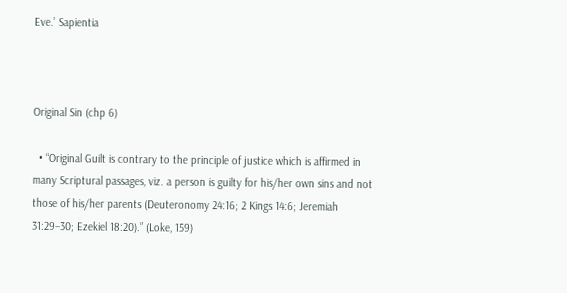Eve.’ Sapientia



Original Sin (chp 6)

  • “Original Guilt is contrary to the principle of justice which is affirmed in many Scriptural passages, viz. a person is guilty for his/her own sins and not those of his/her parents (Deuteronomy 24:16; 2 Kings 14:6; Jeremiah 31:29–30; Ezekiel 18:20).” (Loke, 159)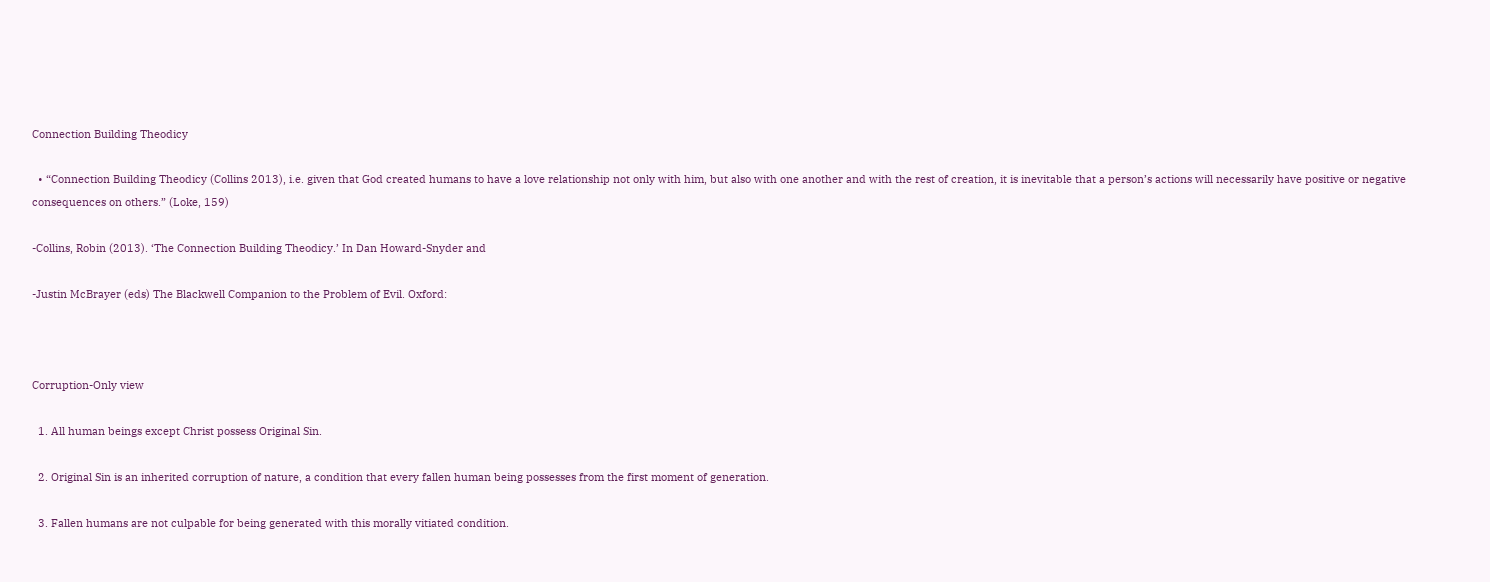Connection Building Theodicy

  • “Connection Building Theodicy (Collins 2013), i.e. given that God created humans to have a love relationship not only with him, but also with one another and with the rest of creation, it is inevitable that a person’s actions will necessarily have positive or negative consequences on others.” (Loke, 159)

-Collins, Robin (2013). ‘The Connection Building Theodicy.’ In Dan Howard-Snyder and

-Justin McBrayer (eds) The Blackwell Companion to the Problem of Evil. Oxford:



Corruption-Only view

  1. All human beings except Christ possess Original Sin.

  2. Original Sin is an inherited corruption of nature, a condition that every fallen human being possesses from the first moment of generation.

  3. Fallen humans are not culpable for being generated with this morally vitiated condition.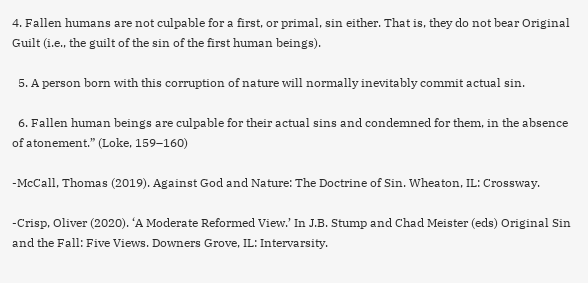4. Fallen humans are not culpable for a first, or primal, sin either. That is, they do not bear Original Guilt (i.e., the guilt of the sin of the first human beings).

  5. A person born with this corruption of nature will normally inevitably commit actual sin.

  6. Fallen human beings are culpable for their actual sins and condemned for them, in the absence of atonement.” (Loke, 159–160)

-McCall, Thomas (2019). Against God and Nature: The Doctrine of Sin. Wheaton, IL: Crossway.

-Crisp, Oliver (2020). ‘A Moderate Reformed View.’ In J.B. Stump and Chad Meister (eds) Original Sin and the Fall: Five Views. Downers Grove, IL: Intervarsity.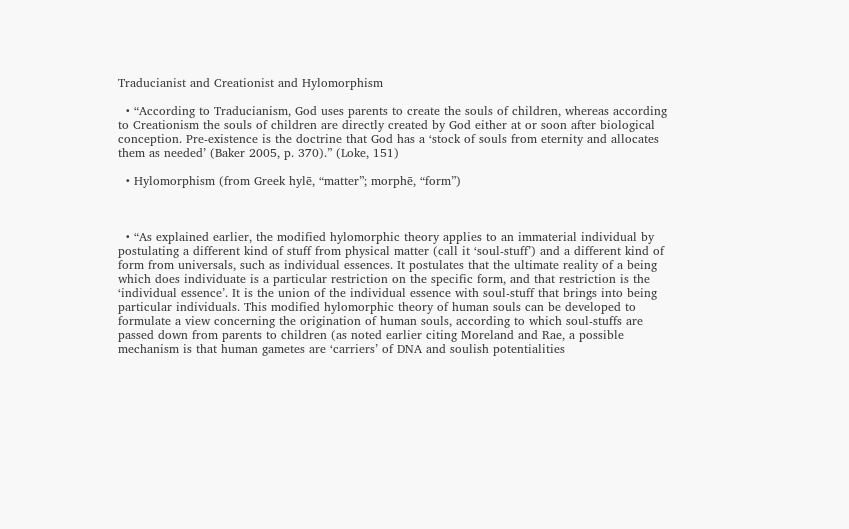Traducianist and Creationist and Hylomorphism

  • “According to Traducianism, God uses parents to create the souls of children, whereas according to Creationism the souls of children are directly created by God either at or soon after biological conception. Pre-existence is the doctrine that God has a ‘stock of souls from eternity and allocates them as needed’ (Baker 2005, p. 370).” (Loke, 151)

  • Hylomorphism (from Greek hylē, “matter”; morphē, “form”)



  • “As explained earlier, the modified hylomorphic theory applies to an immaterial individual by postulating a different kind of stuff from physical matter (call it ‘soul-stuff’) and a different kind of form from universals, such as individual essences. It postulates that the ultimate reality of a being which does individuate is a particular restriction on the specific form, and that restriction is the ‘individual essence’. It is the union of the individual essence with soul-stuff that brings into being particular individuals. This modified hylomorphic theory of human souls can be developed to formulate a view concerning the origination of human souls, according to which soul-stuffs are passed down from parents to children (as noted earlier citing Moreland and Rae, a possible mechanism is that human gametes are ‘carriers’ of DNA and soulish potentialities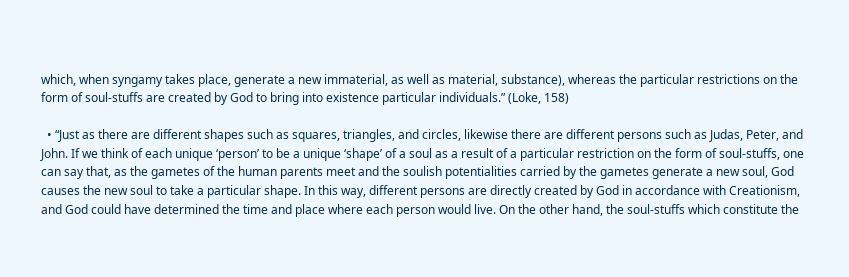which, when syngamy takes place, generate a new immaterial, as well as material, substance), whereas the particular restrictions on the form of soul-stuffs are created by God to bring into existence particular individuals.” (Loke, 158)

  • “Just as there are different shapes such as squares, triangles, and circles, likewise there are different persons such as Judas, Peter, and John. If we think of each unique ‘person’ to be a unique ‘shape’ of a soul as a result of a particular restriction on the form of soul-stuffs, one can say that, as the gametes of the human parents meet and the soulish potentialities carried by the gametes generate a new soul, God causes the new soul to take a particular shape. In this way, different persons are directly created by God in accordance with Creationism, and God could have determined the time and place where each person would live. On the other hand, the soul-stuffs which constitute the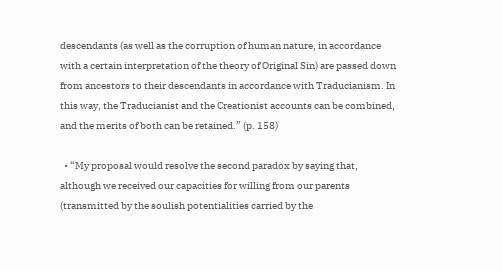descendants (as well as the corruption of human nature, in accordance with a certain interpretation of the theory of Original Sin) are passed down from ancestors to their descendants in accordance with Traducianism. In this way, the Traducianist and the Creationist accounts can be combined, and the merits of both can be retained.” (p. 158)

  • “My proposal would resolve the second paradox by saying that, although we received our capacities for willing from our parents (transmitted by the soulish potentialities carried by the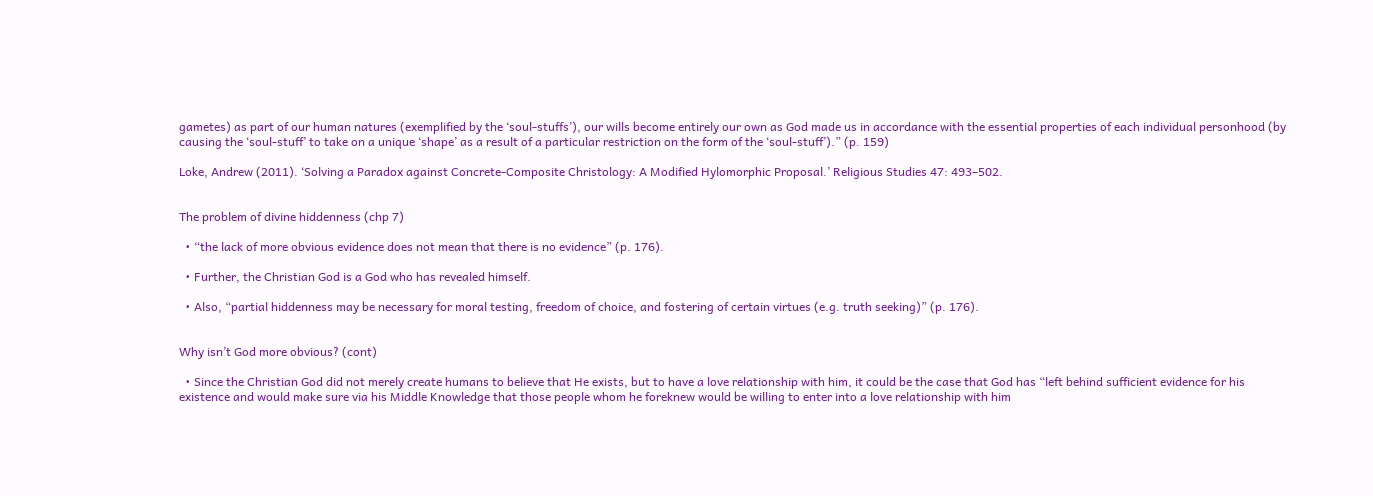gametes) as part of our human natures (exemplified by the ‘soul-stuffs’), our wills become entirely our own as God made us in accordance with the essential properties of each individual personhood (by causing the ‘soul-stuff’ to take on a unique ‘shape’ as a result of a particular restriction on the form of the ‘soul-stuff’).” (p. 159)

Loke, Andrew (2011). ‘Solving a Paradox against Concrete-Composite Christology: A Modified Hylomorphic Proposal.’ Religious Studies 47: 493–502.


The problem of divine hiddenness (chp 7)

  • “the lack of more obvious evidence does not mean that there is no evidence” (p. 176).

  • Further, the Christian God is a God who has revealed himself.

  • Also, “partial hiddenness may be necessary for moral testing, freedom of choice, and fostering of certain virtues (e.g. truth seeking)” (p. 176).


Why isn’t God more obvious? (cont)

  • Since the Christian God did not merely create humans to believe that He exists, but to have a love relationship with him, it could be the case that God has “left behind sufficient evidence for his existence and would make sure via his Middle Knowledge that those people whom he foreknew would be willing to enter into a love relationship with him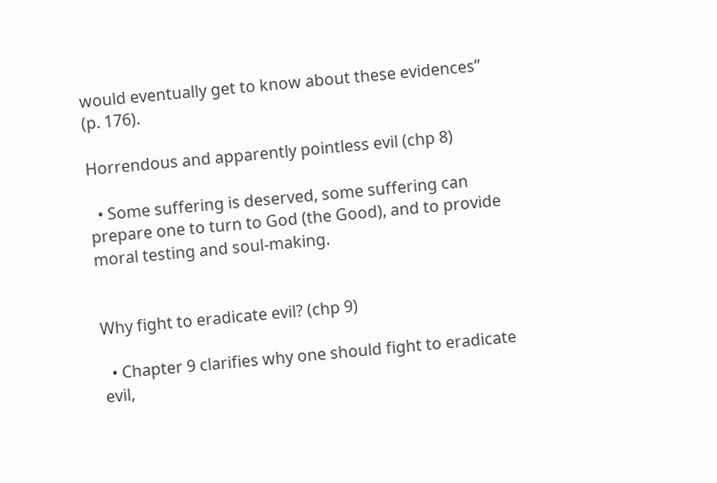would eventually get to know about these evidences” (p. 176).

Horrendous and apparently pointless evil (chp 8)

  • Some suffering is deserved, some suffering can prepare one to turn to God (the Good), and to provide moral testing and soul-making.


Why fight to eradicate evil? (chp 9)

  • Chapter 9 clarifies why one should fight to eradicate evil,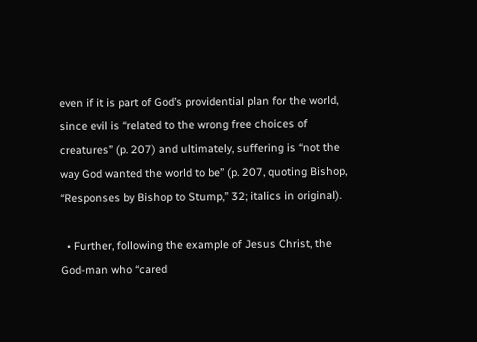even if it is part of God’s providential plan for the world, since evil is “related to the wrong free choices of creatures” (p. 207) and ultimately, suffering is “not the way God wanted the world to be” (p. 207, quoting Bishop, “Responses by Bishop to Stump,” 32; italics in original).

  • Further, following the example of Jesus Christ, the God-man who “cared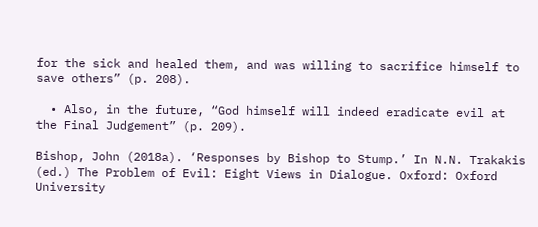for the sick and healed them, and was willing to sacrifice himself to save others” (p. 208).

  • Also, in the future, “God himself will indeed eradicate evil at the Final Judgement” (p. 209).

Bishop, John (2018a). ‘Responses by Bishop to Stump.’ In N.N. Trakakis (ed.) The Problem of Evil: Eight Views in Dialogue. Oxford: Oxford University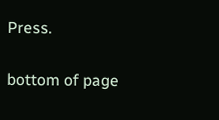Press.

bottom of page